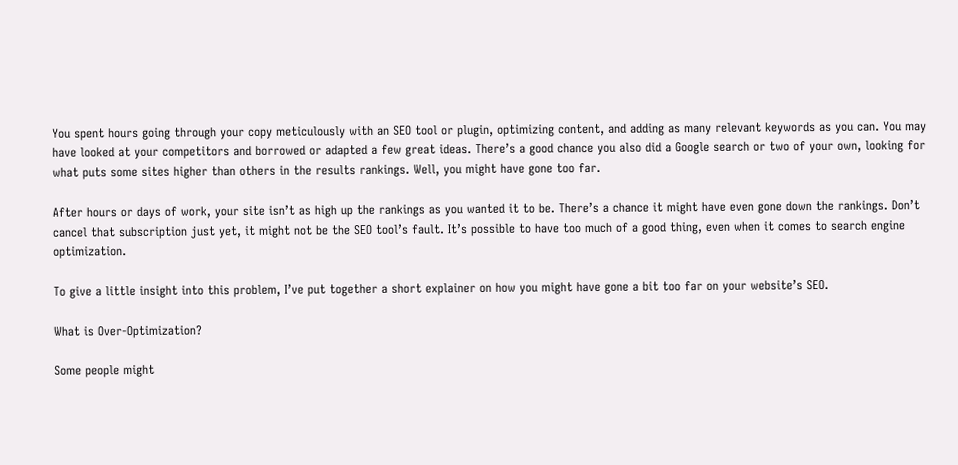You spent hours going through your copy meticulously with an SEO tool or plugin, optimizing content, and adding as many relevant keywords as you can. You may have looked at your competitors and borrowed or adapted a few great ideas. There’s a good chance you also did a Google search or two of your own, looking for what puts some sites higher than others in the results rankings. Well, you might have gone too far.

After hours or days of work, your site isn’t as high up the rankings as you wanted it to be. There’s a chance it might have even gone down the rankings. Don’t cancel that subscription just yet, it might not be the SEO tool’s fault. It’s possible to have too much of a good thing, even when it comes to search engine optimization.

To give a little insight into this problem, I’ve put together a short explainer on how you might have gone a bit too far on your website’s SEO.

What is Over-Optimization?

Some people might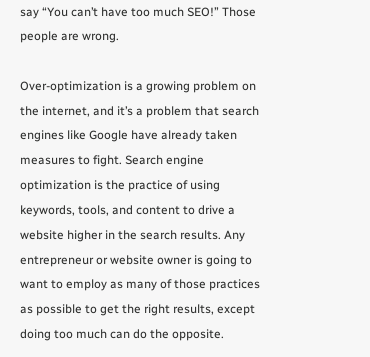say “You can’t have too much SEO!” Those people are wrong.

Over-optimization is a growing problem on the internet, and it’s a problem that search engines like Google have already taken measures to fight. Search engine optimization is the practice of using keywords, tools, and content to drive a website higher in the search results. Any entrepreneur or website owner is going to want to employ as many of those practices as possible to get the right results, except doing too much can do the opposite.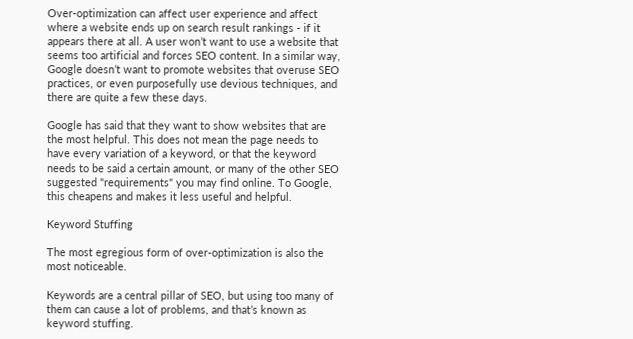Over-optimization can affect user experience and affect where a website ends up on search result rankings - if it appears there at all. A user won’t want to use a website that seems too artificial and forces SEO content. In a similar way, Google doesn’t want to promote websites that overuse SEO practices, or even purposefully use devious techniques, and there are quite a few these days.

Google has said that they want to show websites that are the most helpful. This does not mean the page needs to have every variation of a keyword, or that the keyword needs to be said a certain amount, or many of the other SEO suggested "requirements" you may find online. To Google, this cheapens and makes it less useful and helpful.

Keyword Stuffing

The most egregious form of over-optimization is also the most noticeable.

Keywords are a central pillar of SEO, but using too many of them can cause a lot of problems, and that’s known as keyword stuffing.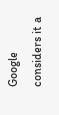Google considers it a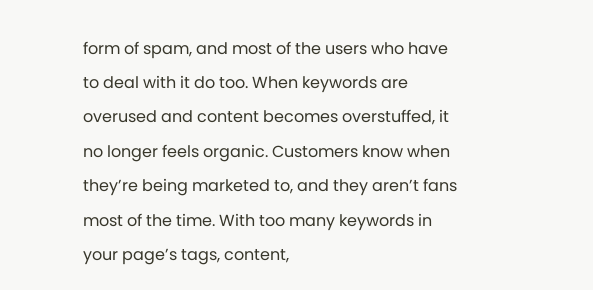form of spam, and most of the users who have to deal with it do too. When keywords are overused and content becomes overstuffed, it no longer feels organic. Customers know when they’re being marketed to, and they aren’t fans most of the time. With too many keywords in your page’s tags, content,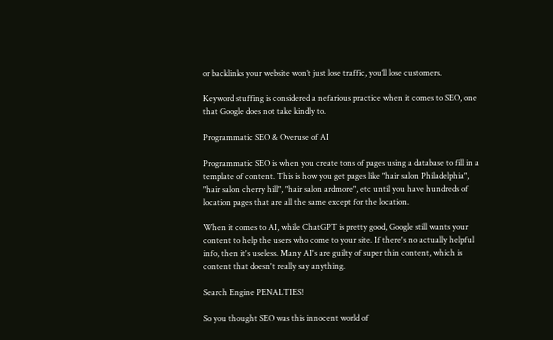or backlinks your website won’t just lose traffic, you’ll lose customers.

Keyword stuffing is considered a nefarious practice when it comes to SEO, one that Google does not take kindly to.

Programmatic SEO & Overuse of AI

Programmatic SEO is when you create tons of pages using a database to fill in a template of content. This is how you get pages like "hair salon Philadelphia", "hair salon cherry hill", "hair salon ardmore", etc until you have hundreds of location pages that are all the same except for the location.

When it comes to AI, while ChatGPT is pretty good, Google still wants your content to help the users who come to your site. If there's no actually helpful info, then it's useless. Many AI's are guilty of super thin content, which is content that doesn't really say anything.

Search Engine PENALTIES!

So you thought SEO was this innocent world of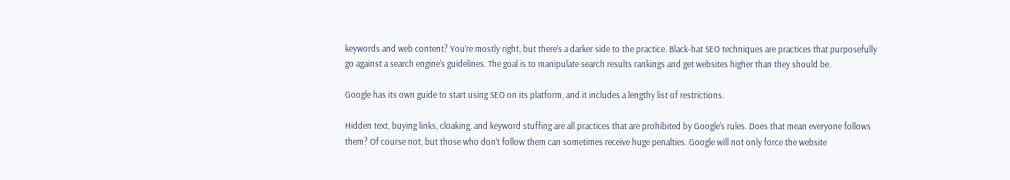keywords and web content? You’re mostly right, but there’s a darker side to the practice. Black-hat SEO techniques are practices that purposefully go against a search engine’s guidelines. The goal is to manipulate search results rankings and get websites higher than they should be.

Google has its own guide to start using SEO on its platform, and it includes a lengthy list of restrictions.

Hidden text, buying links, cloaking, and keyword stuffing are all practices that are prohibited by Google’s rules. Does that mean everyone follows them? Of course not, but those who don’t follow them can sometimes receive huge penalties. Google will not only force the website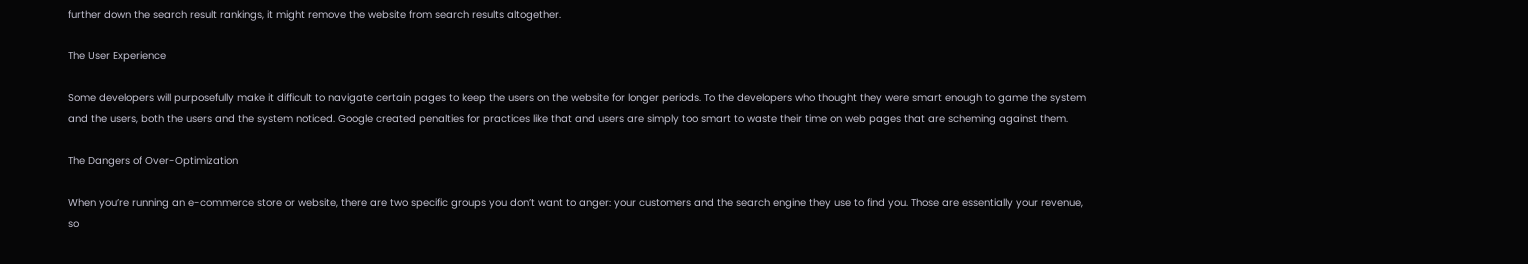further down the search result rankings, it might remove the website from search results altogether.

The User Experience

Some developers will purposefully make it difficult to navigate certain pages to keep the users on the website for longer periods. To the developers who thought they were smart enough to game the system and the users, both the users and the system noticed. Google created penalties for practices like that and users are simply too smart to waste their time on web pages that are scheming against them.

The Dangers of Over-Optimization

When you’re running an e-commerce store or website, there are two specific groups you don’t want to anger: your customers and the search engine they use to find you. Those are essentially your revenue, so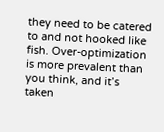they need to be catered to and not hooked like fish. Over-optimization is more prevalent than you think, and it’s taken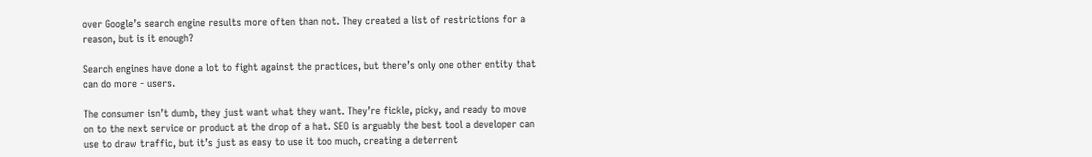over Google’s search engine results more often than not. They created a list of restrictions for a reason, but is it enough?

Search engines have done a lot to fight against the practices, but there’s only one other entity that can do more - users.

The consumer isn’t dumb, they just want what they want. They’re fickle, picky, and ready to move on to the next service or product at the drop of a hat. SEO is arguably the best tool a developer can use to draw traffic, but it’s just as easy to use it too much, creating a deterrent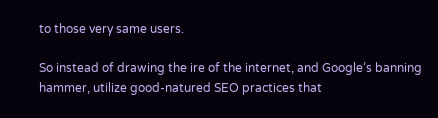to those very same users.

So instead of drawing the ire of the internet, and Google’s banning hammer, utilize good-natured SEO practices that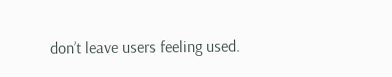don’t leave users feeling used.